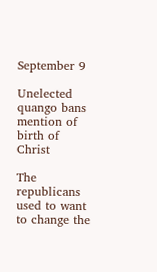September 9

Unelected quango bans mention of birth of Christ

The republicans used to want to change the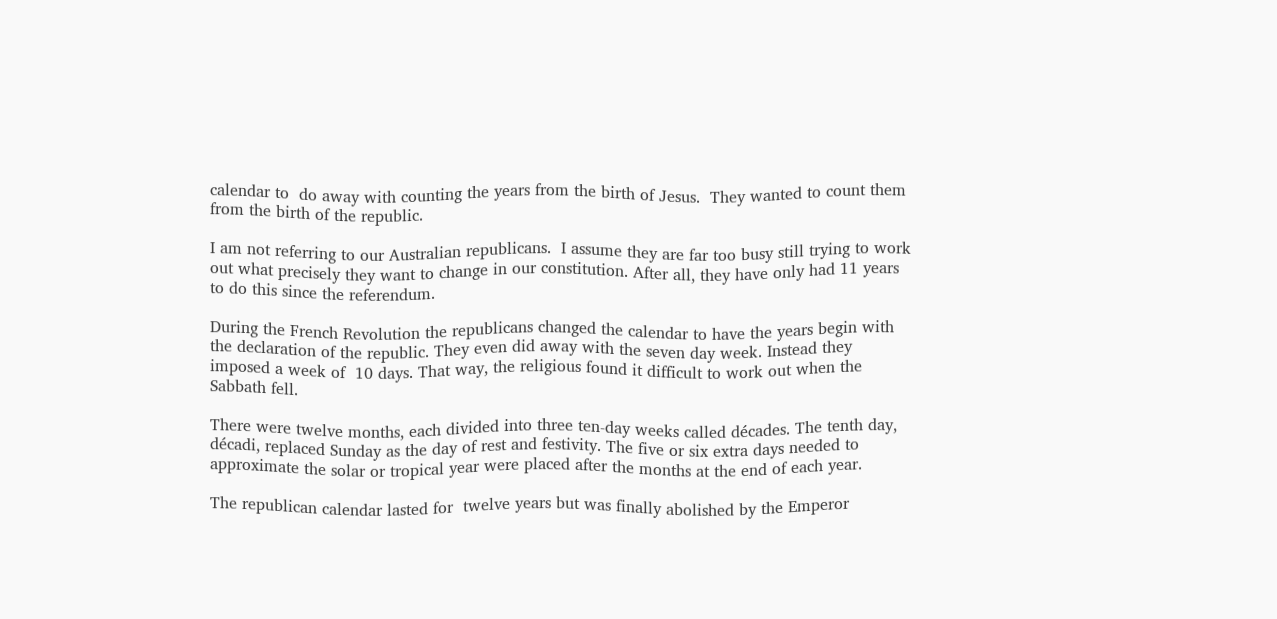calendar to  do away with counting the years from the birth of Jesus.  They wanted to count them from the birth of the republic.

I am not referring to our Australian republicans.  I assume they are far too busy still trying to work out what precisely they want to change in our constitution. After all, they have only had 11 years to do this since the referendum.

During the French Revolution the republicans changed the calendar to have the years begin with the declaration of the republic. They even did away with the seven day week. Instead they imposed a week of  10 days. That way, the religious found it difficult to work out when the Sabbath fell.

There were twelve months, each divided into three ten-day weeks called décades. The tenth day, décadi, replaced Sunday as the day of rest and festivity. The five or six extra days needed to approximate the solar or tropical year were placed after the months at the end of each year.

The republican calendar lasted for  twelve years but was finally abolished by the Emperor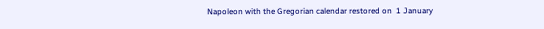Napoleon with the Gregorian calendar restored on  1 January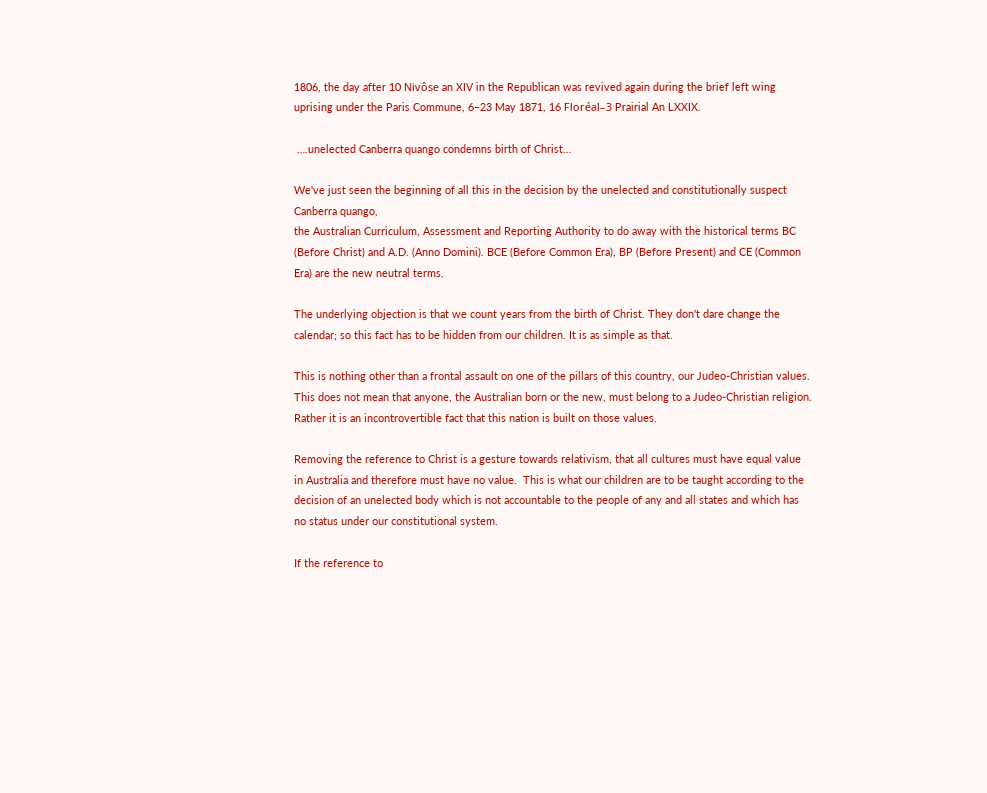1806, the day after 10 Nivôse an XIV in the Republican was revived again during the brief left wing uprising under the Paris Commune, 6–23 May 1871, 16 Floréal–3 Prairial An LXXIX.

 ….unelected Canberra quango condemns birth of Christ…

We've just seen the beginning of all this in the decision by the unelected and constitutionally suspect Canberra quango,
the Australian Curriculum, Assessment and Reporting Authority to do away with the historical terms BC (Before Christ) and A.D. (Anno Domini). BCE (Before Common Era), BP (Before Present) and CE (Common Era) are the new neutral terms.

The underlying objection is that we count years from the birth of Christ. They don't dare change the calendar; so this fact has to be hidden from our children. It is as simple as that.

This is nothing other than a frontal assault on one of the pillars of this country, our Judeo-Christian values. This does not mean that anyone, the Australian born or the new, must belong to a Judeo-Christian religion. Rather it is an incontrovertible fact that this nation is built on those values.

Removing the reference to Christ is a gesture towards relativism, that all cultures must have equal value in Australia and therefore must have no value.  This is what our children are to be taught according to the decision of an unelected body which is not accountable to the people of any and all states and which has no status under our constitutional system.

If the reference to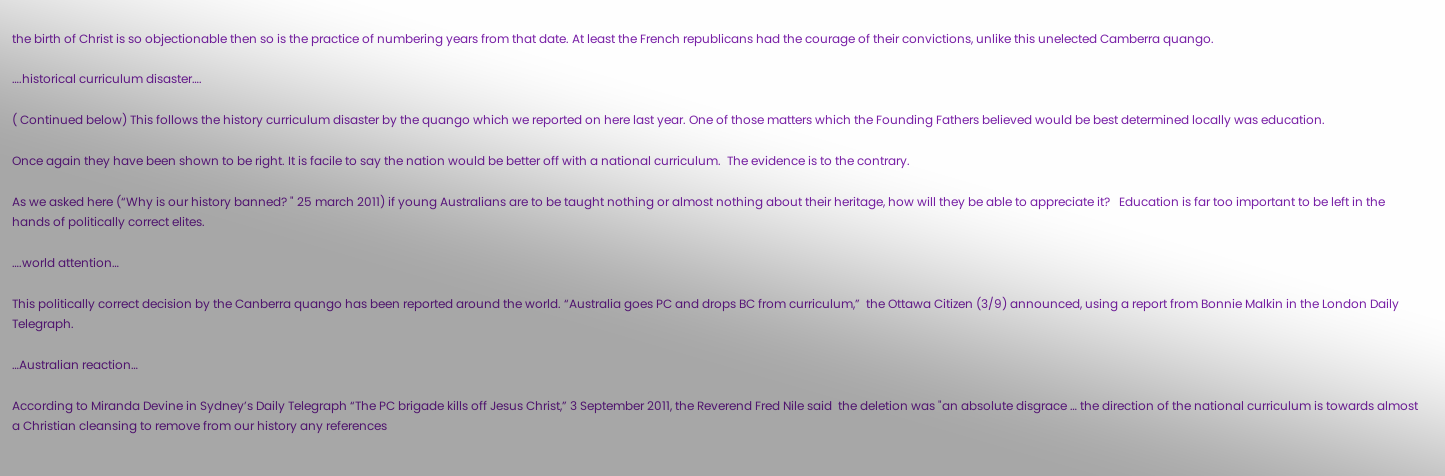the birth of Christ is so objectionable then so is the practice of numbering years from that date. At least the French republicans had the courage of their convictions, unlike this unelected Camberra quango.

….historical curriculum disaster….

( Continued below) This follows the history curriculum disaster by the quango which we reported on here last year. One of those matters which the Founding Fathers believed would be best determined locally was education.

Once again they have been shown to be right. It is facile to say the nation would be better off with a national curriculum.  The evidence is to the contrary.

As we asked here (“Why is our history banned? " 25 march 2011) if young Australians are to be taught nothing or almost nothing about their heritage, how will they be able to appreciate it?   Education is far too important to be left in the hands of politically correct elites.

….world attention…

This politically correct decision by the Canberra quango has been reported around the world. “Australia goes PC and drops BC from curriculum,”  the Ottawa Citizen (3/9) announced, using a report from Bonnie Malkin in the London Daily Telegraph.

…Australian reaction…

According to Miranda Devine in Sydney’s Daily Telegraph “The PC brigade kills off Jesus Christ,” 3 September 2011, the Reverend Fred Nile said  the deletion was "an absolute disgrace … the direction of the national curriculum is towards almost a Christian cleansing to remove from our history any references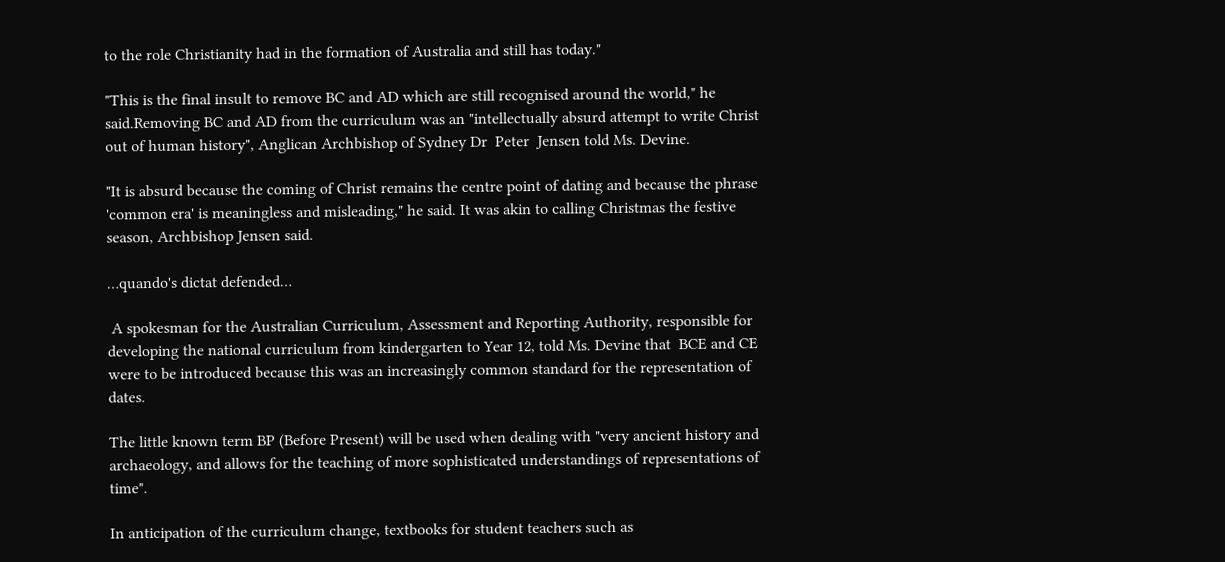to the role Christianity had in the formation of Australia and still has today."

"This is the final insult to remove BC and AD which are still recognised around the world," he said.Removing BC and AD from the curriculum was an "intellectually absurd attempt to write Christ out of human history", Anglican Archbishop of Sydney Dr  Peter  Jensen told Ms. Devine.

"It is absurd because the coming of Christ remains the centre point of dating and because the phrase 'common era' is meaningless and misleading," he said. It was akin to calling Christmas the festive season, Archbishop Jensen said.

…quando's dictat defended…

 A spokesman for the Australian Curriculum, Assessment and Reporting Authority, responsible for developing the national curriculum from kindergarten to Year 12, told Ms. Devine that  BCE and CE were to be introduced because this was an increasingly common standard for the representation of dates.

The little known term BP (Before Present) will be used when dealing with "very ancient history and archaeology, and allows for the teaching of more sophisticated understandings of representations of time".

In anticipation of the curriculum change, textbooks for student teachers such as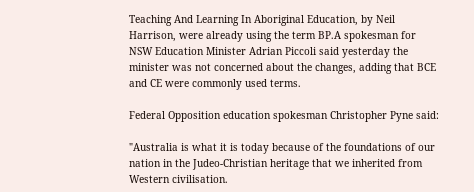Teaching And Learning In Aboriginal Education, by Neil Harrison, were already using the term BP.A spokesman for NSW Education Minister Adrian Piccoli said yesterday the minister was not concerned about the changes, adding that BCE and CE were commonly used terms.

Federal Opposition education spokesman Christopher Pyne said:

"Australia is what it is today because of the foundations of our nation in the Judeo-Christian heritage that we inherited from Western civilisation.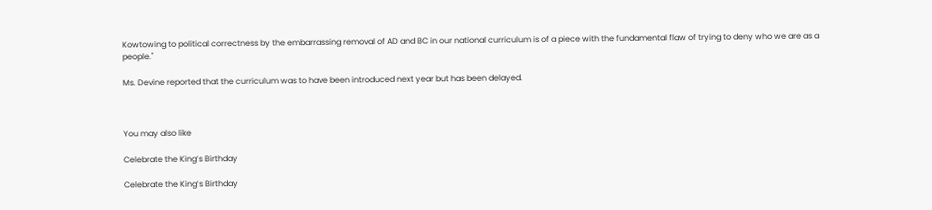Kowtowing to political correctness by the embarrassing removal of AD and BC in our national curriculum is of a piece with the fundamental flaw of trying to deny who we are as a people."

Ms. Devine reported that the curriculum was to have been introduced next year but has been delayed.



You may also like

Celebrate the King’s Birthday

Celebrate the King’s Birthday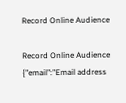Record Online Audience

Record Online Audience
{"email":"Email address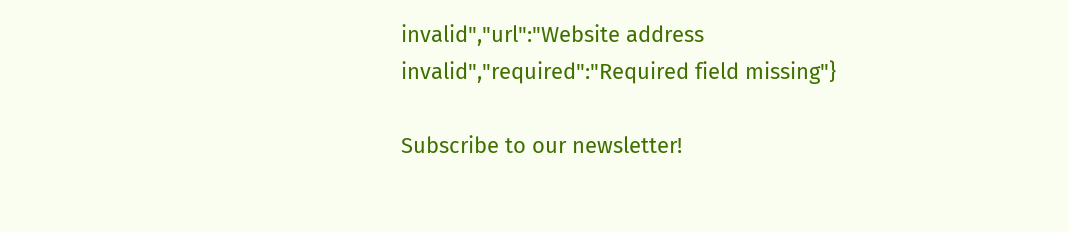invalid","url":"Website address invalid","required":"Required field missing"}

Subscribe to our newsletter!